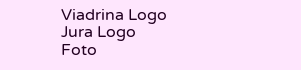Viadrina Logo
Jura Logo
Foto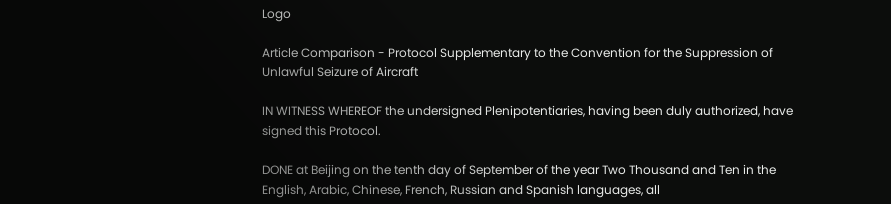Logo

Article Comparison - Protocol Supplementary to the Convention for the Suppression of Unlawful Seizure of Aircraft

IN WITNESS WHEREOF the undersigned Plenipotentiaries, having been duly authorized, have signed this Protocol.

DONE at Beijing on the tenth day of September of the year Two Thousand and Ten in the English, Arabic, Chinese, French, Russian and Spanish languages, all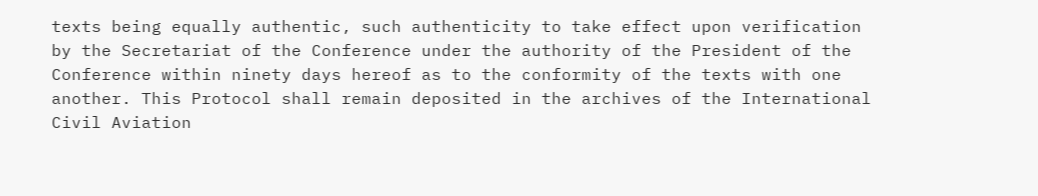texts being equally authentic, such authenticity to take effect upon verification by the Secretariat of the Conference under the authority of the President of the Conference within ninety days hereof as to the conformity of the texts with one another. This Protocol shall remain deposited in the archives of the International Civil Aviation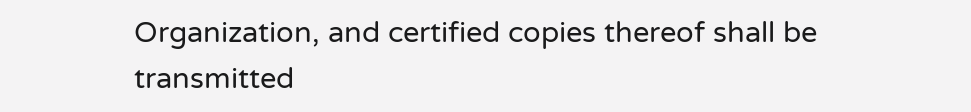Organization, and certified copies thereof shall be transmitted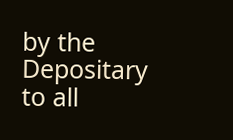by the Depositary to all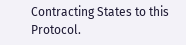Contracting States to this Protocol.